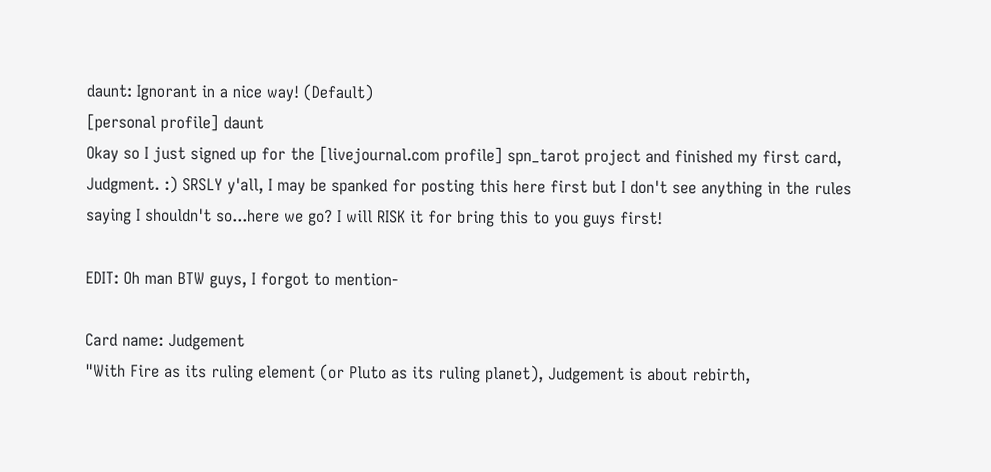daunt: Ignorant in a nice way! (Default)
[personal profile] daunt
Okay so I just signed up for the [livejournal.com profile] spn_tarot project and finished my first card, Judgment. :) SRSLY y'all, I may be spanked for posting this here first but I don't see anything in the rules saying I shouldn't so...here we go? I will RISK it for bring this to you guys first!

EDIT: Oh man BTW guys, I forgot to mention-

Card name: Judgement
"With Fire as its ruling element (or Pluto as its ruling planet), Judgement is about rebirth,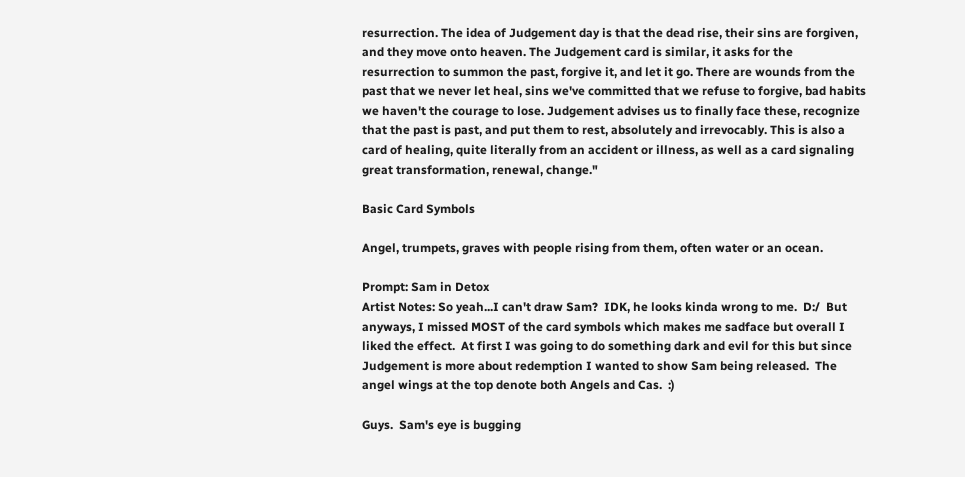resurrection. The idea of Judgement day is that the dead rise, their sins are forgiven, and they move onto heaven. The Judgement card is similar, it asks for the resurrection to summon the past, forgive it, and let it go. There are wounds from the past that we never let heal, sins we've committed that we refuse to forgive, bad habits we haven't the courage to lose. Judgement advises us to finally face these, recognize that the past is past, and put them to rest, absolutely and irrevocably. This is also a card of healing, quite literally from an accident or illness, as well as a card signaling great transformation, renewal, change."

Basic Card Symbols

Angel, trumpets, graves with people rising from them, often water or an ocean.

Prompt: Sam in Detox
Artist Notes: So yeah...I can't draw Sam?  IDK, he looks kinda wrong to me.  D:/  But anyways, I missed MOST of the card symbols which makes me sadface but overall I liked the effect.  At first I was going to do something dark and evil for this but since Judgement is more about redemption I wanted to show Sam being released.  The angel wings at the top denote both Angels and Cas.  :)

Guys.  Sam's eye is bugging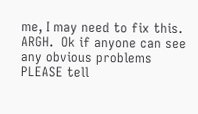me, I may need to fix this. ARGH.  Ok if anyone can see any obvious problems PLEASE tell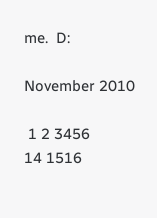me.  D:

November 2010

 1 2 3456
14 1516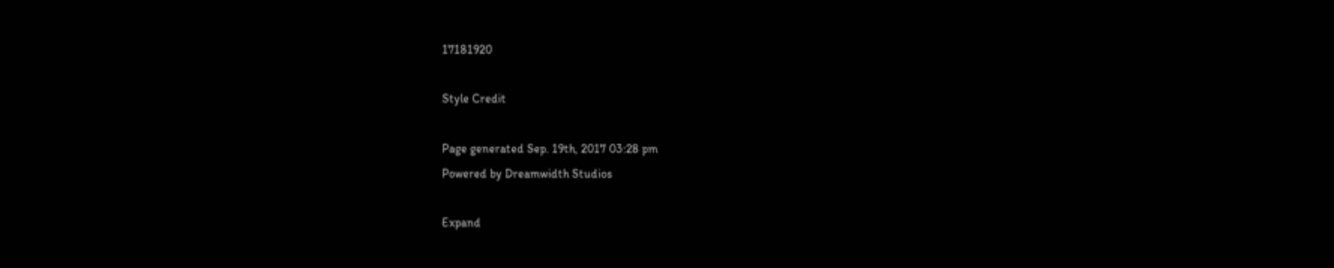17181920

Style Credit

Page generated Sep. 19th, 2017 03:28 pm
Powered by Dreamwidth Studios

Expand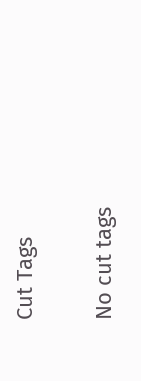Cut Tags

No cut tags